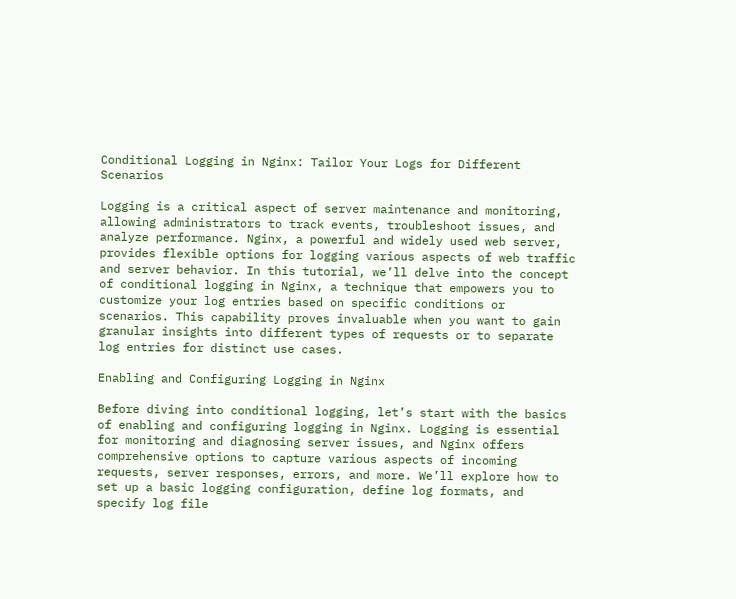Conditional Logging in Nginx: Tailor Your Logs for Different Scenarios

Logging is a critical aspect of server maintenance and monitoring, allowing administrators to track events, troubleshoot issues, and analyze performance. Nginx, a powerful and widely used web server, provides flexible options for logging various aspects of web traffic and server behavior. In this tutorial, we’ll delve into the concept of conditional logging in Nginx, a technique that empowers you to customize your log entries based on specific conditions or scenarios. This capability proves invaluable when you want to gain granular insights into different types of requests or to separate log entries for distinct use cases.

Enabling and Configuring Logging in Nginx

Before diving into conditional logging, let’s start with the basics of enabling and configuring logging in Nginx. Logging is essential for monitoring and diagnosing server issues, and Nginx offers comprehensive options to capture various aspects of incoming requests, server responses, errors, and more. We’ll explore how to set up a basic logging configuration, define log formats, and specify log file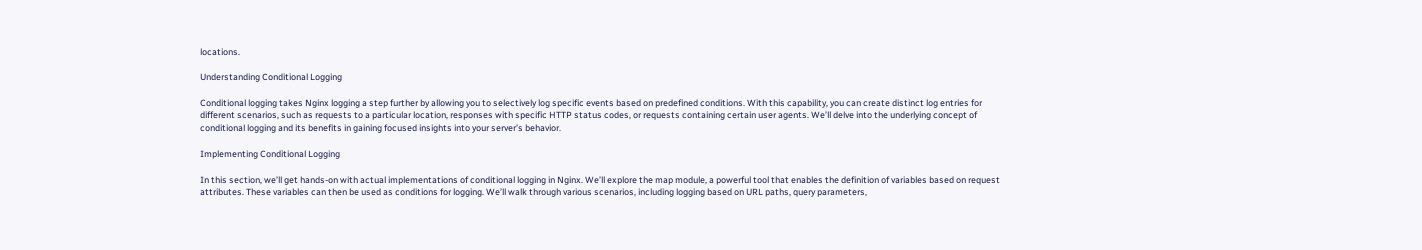locations.

Understanding Conditional Logging

Conditional logging takes Nginx logging a step further by allowing you to selectively log specific events based on predefined conditions. With this capability, you can create distinct log entries for different scenarios, such as requests to a particular location, responses with specific HTTP status codes, or requests containing certain user agents. We’ll delve into the underlying concept of conditional logging and its benefits in gaining focused insights into your server’s behavior.

Implementing Conditional Logging

In this section, we’ll get hands-on with actual implementations of conditional logging in Nginx. We’ll explore the map module, a powerful tool that enables the definition of variables based on request attributes. These variables can then be used as conditions for logging. We’ll walk through various scenarios, including logging based on URL paths, query parameters,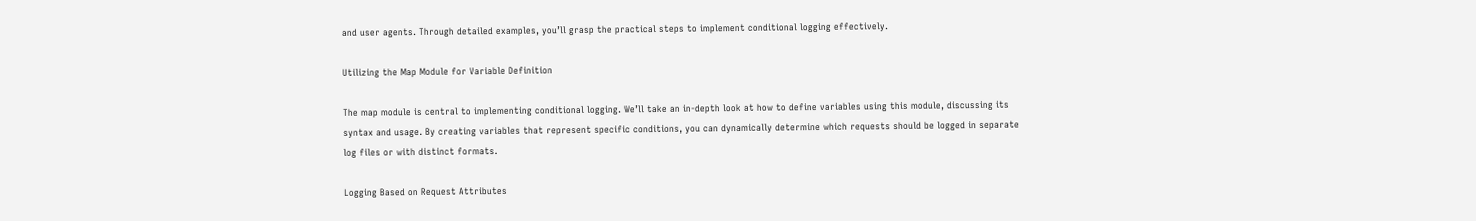and user agents. Through detailed examples, you’ll grasp the practical steps to implement conditional logging effectively.

Utilizing the Map Module for Variable Definition

The map module is central to implementing conditional logging. We’ll take an in-depth look at how to define variables using this module, discussing its syntax and usage. By creating variables that represent specific conditions, you can dynamically determine which requests should be logged in separate log files or with distinct formats.

Logging Based on Request Attributes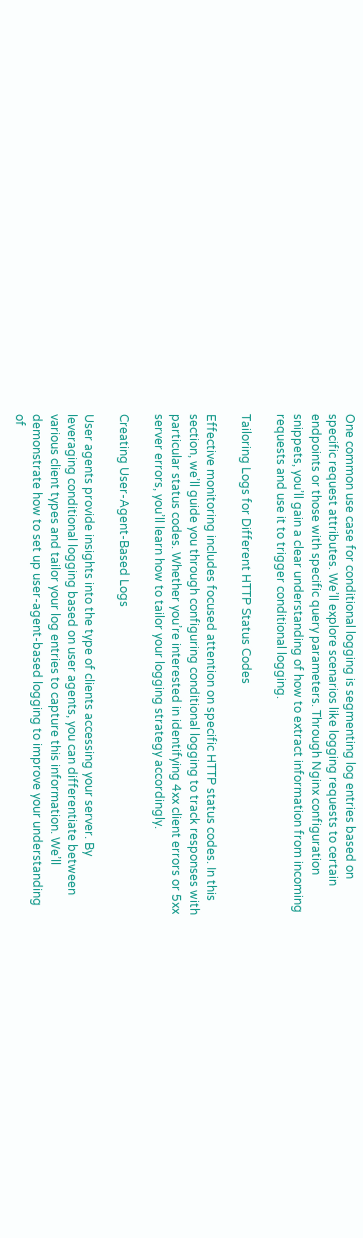One common use case for conditional logging is segmenting log entries based on specific request attributes. We’ll explore scenarios like logging requests to certain endpoints or those with specific query parameters. Through Nginx configuration snippets, you’ll gain a clear understanding of how to extract information from incoming requests and use it to trigger conditional logging.

Tailoring Logs for Different HTTP Status Codes

Effective monitoring includes focused attention on specific HTTP status codes. In this section, we’ll guide you through configuring conditional logging to track responses with particular status codes. Whether you’re interested in identifying 4xx client errors or 5xx server errors, you’ll learn how to tailor your logging strategy accordingly.

Creating User-Agent-Based Logs

User agents provide insights into the type of clients accessing your server. By leveraging conditional logging based on user agents, you can differentiate between various client types and tailor your log entries to capture this information. We’ll demonstrate how to set up user-agent-based logging to improve your understanding of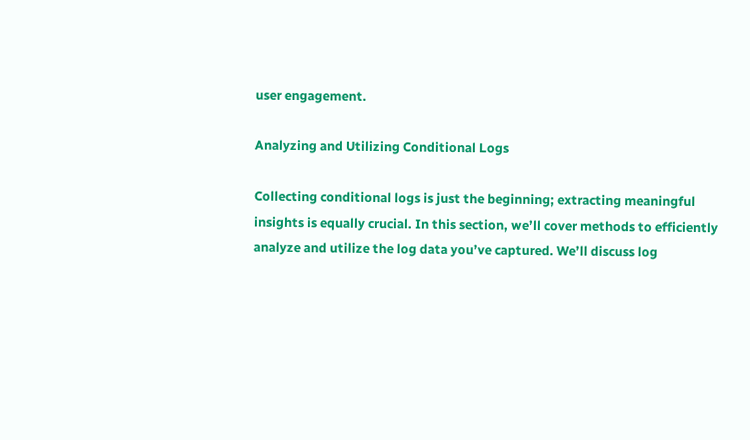user engagement.

Analyzing and Utilizing Conditional Logs

Collecting conditional logs is just the beginning; extracting meaningful insights is equally crucial. In this section, we’ll cover methods to efficiently analyze and utilize the log data you’ve captured. We’ll discuss log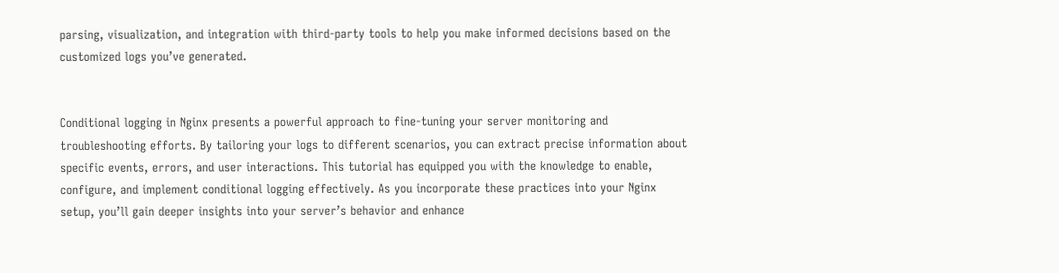parsing, visualization, and integration with third-party tools to help you make informed decisions based on the customized logs you’ve generated.


Conditional logging in Nginx presents a powerful approach to fine-tuning your server monitoring and troubleshooting efforts. By tailoring your logs to different scenarios, you can extract precise information about specific events, errors, and user interactions. This tutorial has equipped you with the knowledge to enable, configure, and implement conditional logging effectively. As you incorporate these practices into your Nginx setup, you’ll gain deeper insights into your server’s behavior and enhance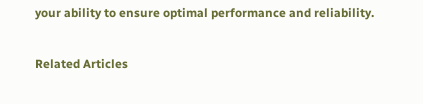your ability to ensure optimal performance and reliability.

Related Articles